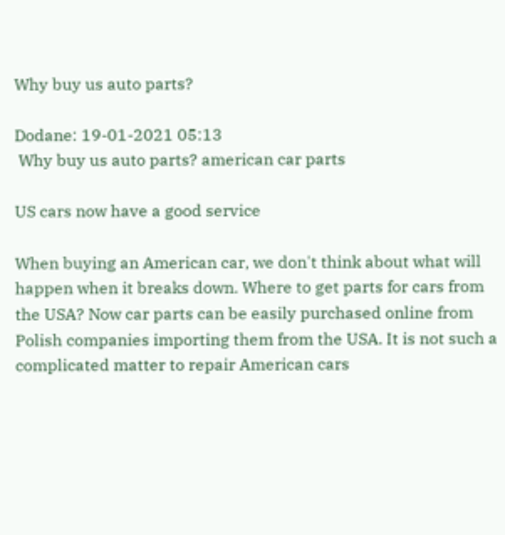Why buy us auto parts?

Dodane: 19-01-2021 05:13
 Why buy us auto parts? american car parts

US cars now have a good service

When buying an American car, we don't think about what will happen when it breaks down. Where to get parts for cars from the USA? Now car parts can be easily purchased online from Polish companies importing them from the USA. It is not such a complicated matter to repair American cars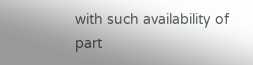with such availability of part